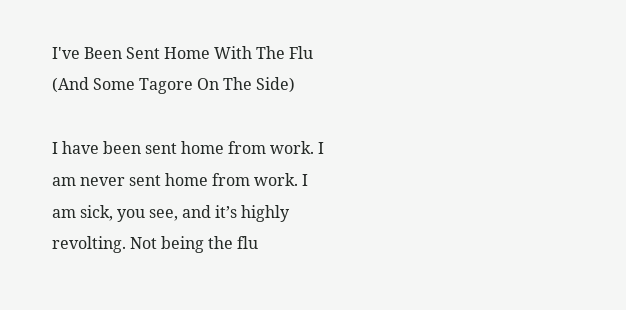I've Been Sent Home With The Flu (And Some Tagore On The Side)

I have been sent home from work. I am never sent home from work. I am sick, you see, and it’s highly revolting. Not being the flu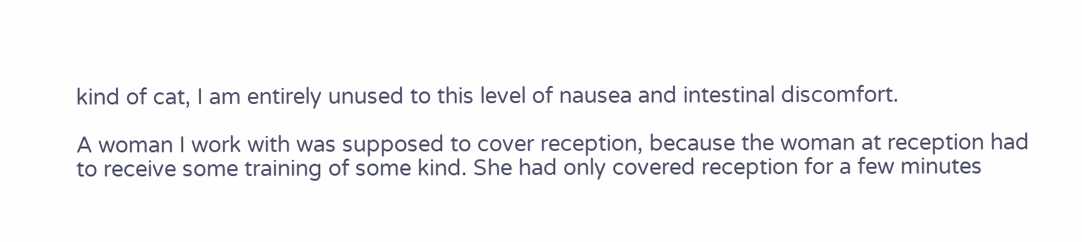kind of cat, I am entirely unused to this level of nausea and intestinal discomfort.

A woman I work with was supposed to cover reception, because the woman at reception had to receive some training of some kind. She had only covered reception for a few minutes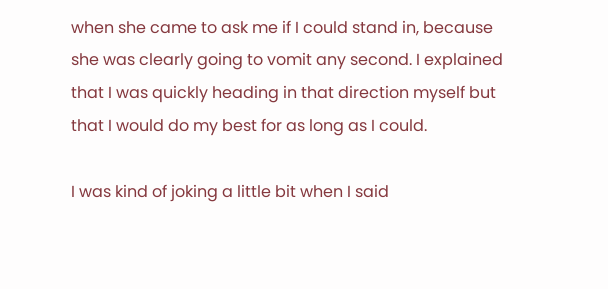when she came to ask me if I could stand in, because she was clearly going to vomit any second. I explained that I was quickly heading in that direction myself but that I would do my best for as long as I could.

I was kind of joking a little bit when I said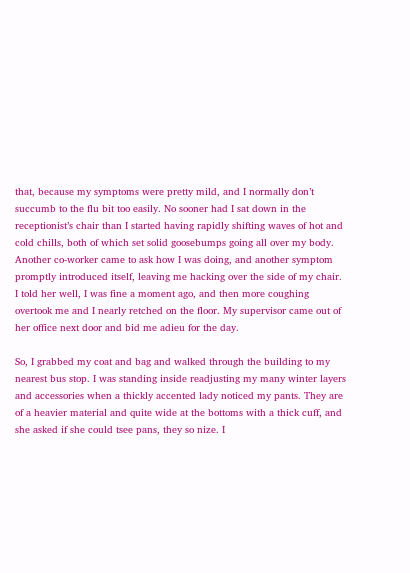that, because my symptoms were pretty mild, and I normally don’t succumb to the flu bit too easily. No sooner had I sat down in the receptionist’s chair than I started having rapidly shifting waves of hot and cold chills, both of which set solid goosebumps going all over my body. Another co-worker came to ask how I was doing, and another symptom promptly introduced itself, leaving me hacking over the side of my chair. I told her well, I was fine a moment ago, and then more coughing overtook me and I nearly retched on the floor. My supervisor came out of her office next door and bid me adieu for the day.

So, I grabbed my coat and bag and walked through the building to my nearest bus stop. I was standing inside readjusting my many winter layers and accessories when a thickly accented lady noticed my pants. They are of a heavier material and quite wide at the bottoms with a thick cuff, and she asked if she could tsee pans, they so nize. I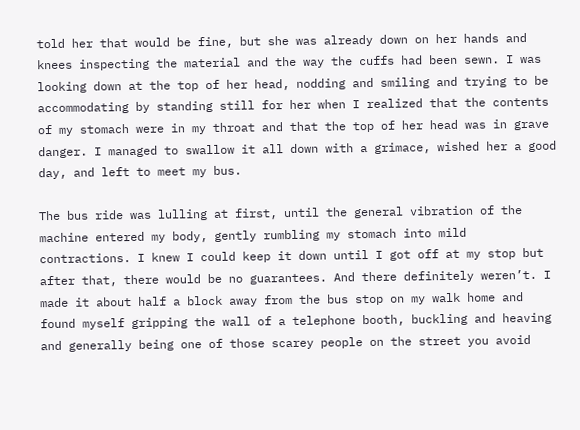told her that would be fine, but she was already down on her hands and knees inspecting the material and the way the cuffs had been sewn. I was looking down at the top of her head, nodding and smiling and trying to be accommodating by standing still for her when I realized that the contents of my stomach were in my throat and that the top of her head was in grave danger. I managed to swallow it all down with a grimace, wished her a good day, and left to meet my bus.

The bus ride was lulling at first, until the general vibration of the machine entered my body, gently rumbling my stomach into mild contractions. I knew I could keep it down until I got off at my stop but after that, there would be no guarantees. And there definitely weren’t. I made it about half a block away from the bus stop on my walk home and found myself gripping the wall of a telephone booth, buckling and heaving and generally being one of those scarey people on the street you avoid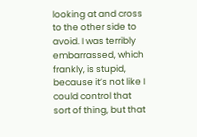looking at and cross to the other side to avoid. I was terribly embarrassed, which frankly, is stupid, because it’s not like I could control that sort of thing, but that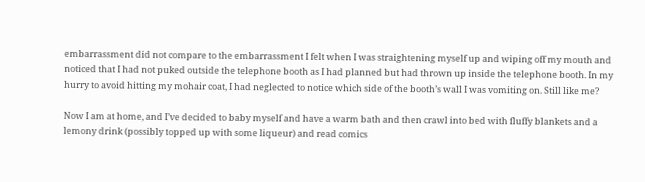embarrassment did not compare to the embarrassment I felt when I was straightening myself up and wiping off my mouth and noticed that I had not puked outside the telephone booth as I had planned but had thrown up inside the telephone booth. In my hurry to avoid hitting my mohair coat, I had neglected to notice which side of the booth’s wall I was vomiting on. Still like me?

Now I am at home, and I’ve decided to baby myself and have a warm bath and then crawl into bed with fluffy blankets and a lemony drink (possibly topped up with some liqueur) and read comics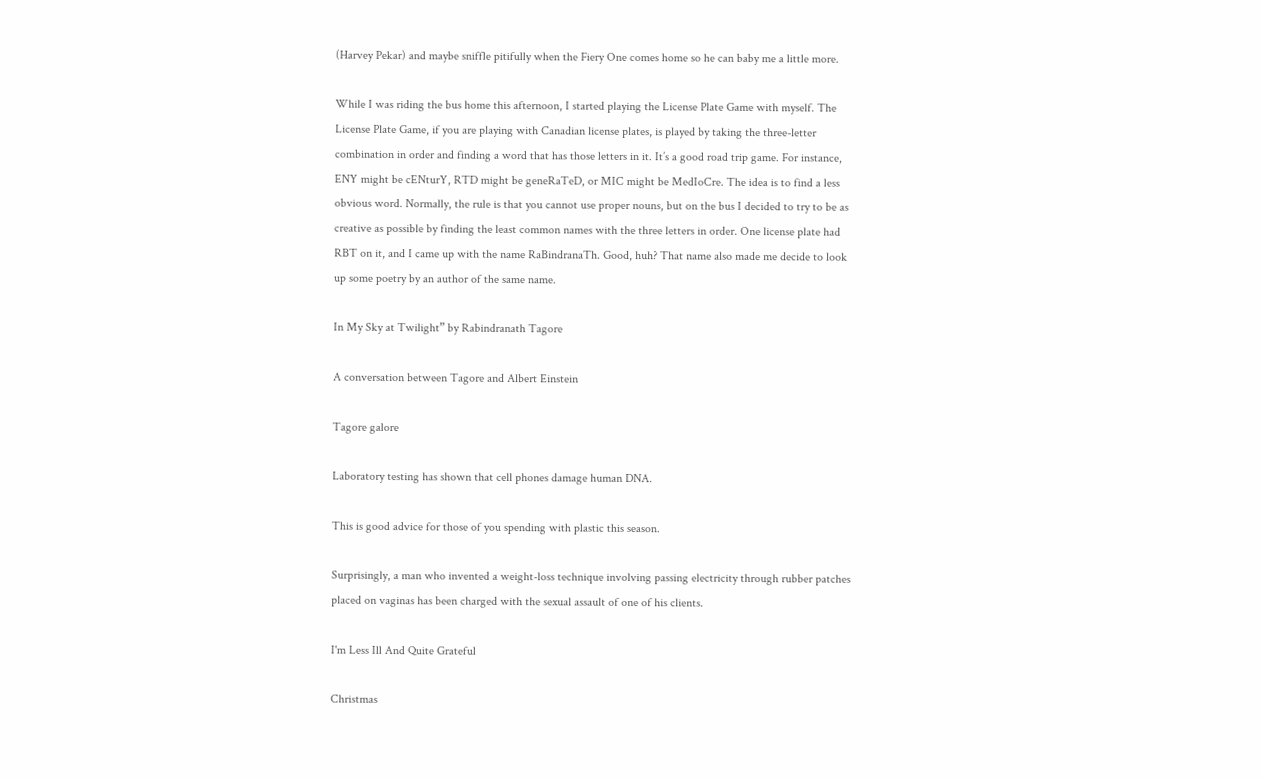(Harvey Pekar) and maybe sniffle pitifully when the Fiery One comes home so he can baby me a little more.

While I was riding the bus home this afternoon, I started playing the License Plate Game with myself. The License Plate Game, if you are playing with Canadian license plates, is played by taking the three-letter combination in order and finding a word that has those letters in it. It’s a good road trip game. For instance, ENY might be cENturY, RTD might be geneRaTeD, or MIC might be MedIoCre. The idea is to find a less obvious word. Normally, the rule is that you cannot use proper nouns, but on the bus I decided to try to be as creative as possible by finding the least common names with the three letters in order. One license plate had RBT on it, and I came up with the name RaBindranaTh. Good, huh? That name also made me decide to look up some poetry by an author of the same name.

In My Sky at Twilight” by Rabindranath Tagore

A conversation between Tagore and Albert Einstein

Tagore galore

Laboratory testing has shown that cell phones damage human DNA.

This is good advice for those of you spending with plastic this season.

Surprisingly, a man who invented a weight-loss technique involving passing electricity through rubber patches placed on vaginas has been charged with the sexual assault of one of his clients.

I'm Less Ill And Quite Grateful

Christmas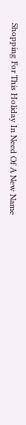Shopping For This Holiday In Need Of A New Name